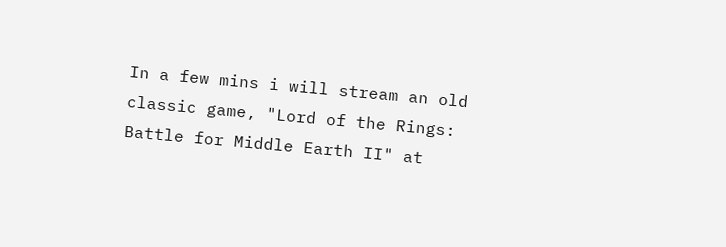In a few mins i will stream an old classic game, "Lord of the Rings: Battle for Middle Earth II" at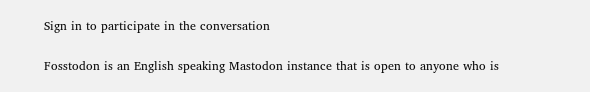Sign in to participate in the conversation

Fosstodon is an English speaking Mastodon instance that is open to anyone who is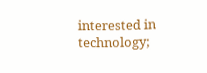interested in technology;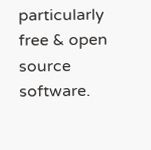particularly free & open source software.